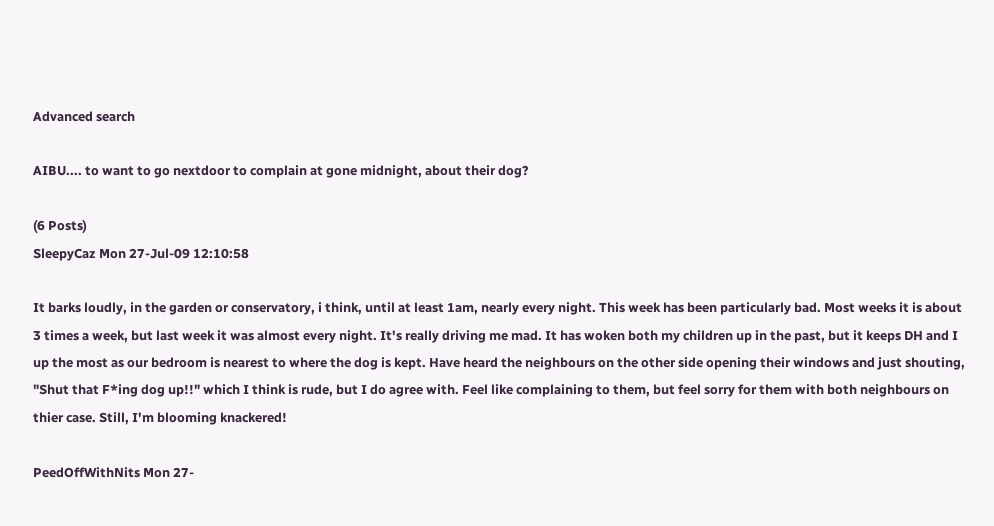Advanced search

AIBU.... to want to go nextdoor to complain at gone midnight, about their dog?

(6 Posts)
SleepyCaz Mon 27-Jul-09 12:10:58

It barks loudly, in the garden or conservatory, i think, until at least 1am, nearly every night. This week has been particularly bad. Most weeks it is about 3 times a week, but last week it was almost every night. It's really driving me mad. It has woken both my children up in the past, but it keeps DH and I up the most as our bedroom is nearest to where the dog is kept. Have heard the neighbours on the other side opening their windows and just shouting, "Shut that F*ing dog up!!" which I think is rude, but I do agree with. Feel like complaining to them, but feel sorry for them with both neighbours on thier case. Still, I'm blooming knackered!

PeedOffWithNits Mon 27-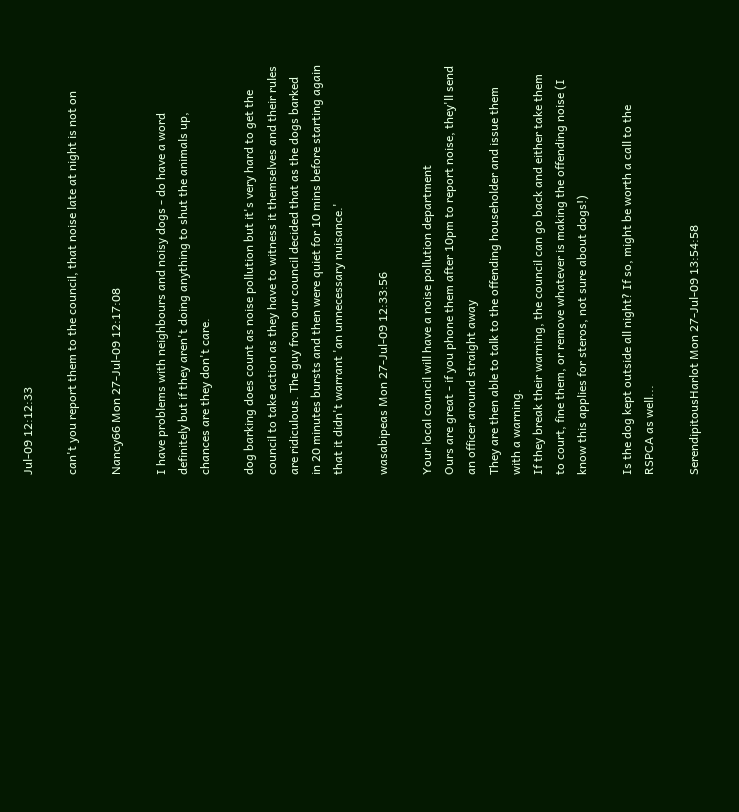Jul-09 12:12:33

can't you report them to the council, that noise late at night is not on

Nancy66 Mon 27-Jul-09 12:17:08

I have problems with neighbours and noisy dogs - do have a word definitely but if they aren't doing anything to shut the animals up, chances are they don't care.

dog barking does count as noise pollution but it's very hard to get the council to take action as they have to witness it themselves and their rules are ridiculous. The guy from our council decided that as the dogs barked in 20 minutes bursts and then were quiet for 10 mins before starting again that it didn't warrant 'an unnecessary nuisance.'

wasabipeas Mon 27-Jul-09 12:33:56

Your local council will have a noise pollution department
Ours are great - if you phone them after 10pm to report noise, they'll send an officer around straight away
They are then able to talk to the offending householder and issue them with a warning.
If they break their warning, the council can go back and either take them to court, fine them, or remove whatever is making the offending noise (I know this applies for steros, not sure about dogs!)

Is the dog kept outside all night? If so, might be worth a call to the RSPCA as well...

SerendipitousHarlot Mon 27-Jul-09 13:54:58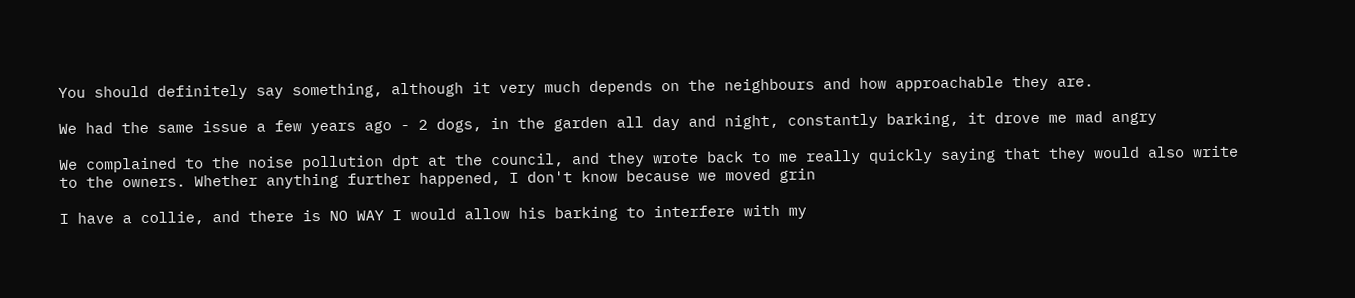You should definitely say something, although it very much depends on the neighbours and how approachable they are.

We had the same issue a few years ago - 2 dogs, in the garden all day and night, constantly barking, it drove me mad angry

We complained to the noise pollution dpt at the council, and they wrote back to me really quickly saying that they would also write to the owners. Whether anything further happened, I don't know because we moved grin

I have a collie, and there is NO WAY I would allow his barking to interfere with my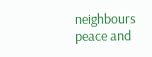neighbours peace and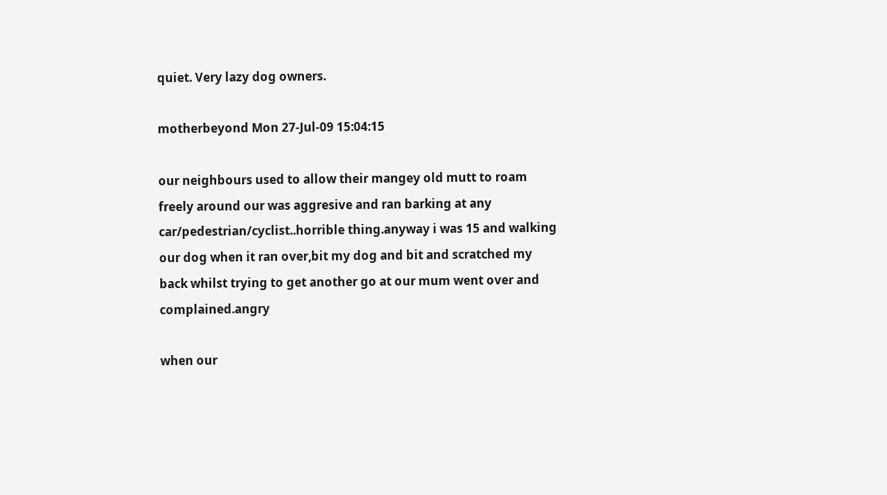quiet. Very lazy dog owners.

motherbeyond Mon 27-Jul-09 15:04:15

our neighbours used to allow their mangey old mutt to roam freely around our was aggresive and ran barking at any car/pedestrian/cyclist..horrible thing.anyway i was 15 and walking our dog when it ran over,bit my dog and bit and scratched my back whilst trying to get another go at our mum went over and complained.angry

when our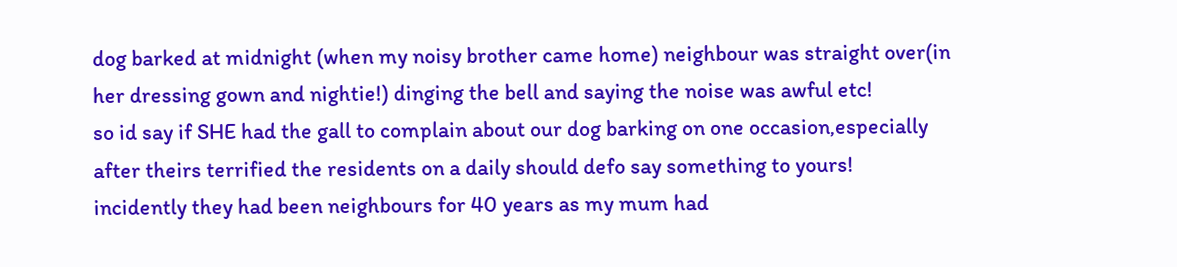dog barked at midnight (when my noisy brother came home) neighbour was straight over(in her dressing gown and nightie!) dinging the bell and saying the noise was awful etc!
so id say if SHE had the gall to complain about our dog barking on one occasion,especially after theirs terrified the residents on a daily should defo say something to yours!
incidently they had been neighbours for 40 years as my mum had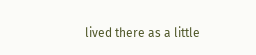lived there as a little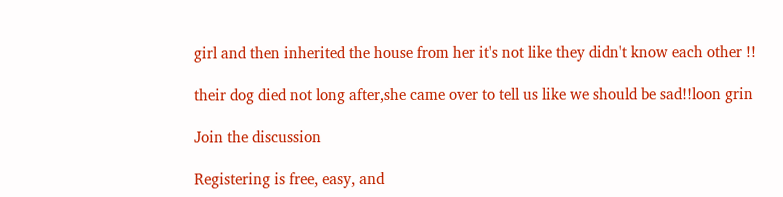girl and then inherited the house from her it's not like they didn't know each other !!

their dog died not long after,she came over to tell us like we should be sad!!loon grin

Join the discussion

Registering is free, easy, and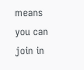means you can join in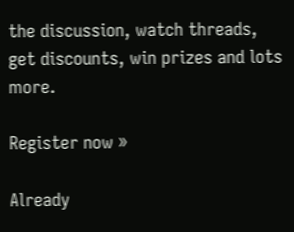the discussion, watch threads, get discounts, win prizes and lots more.

Register now »

Already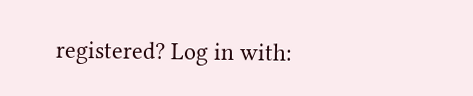registered? Log in with: